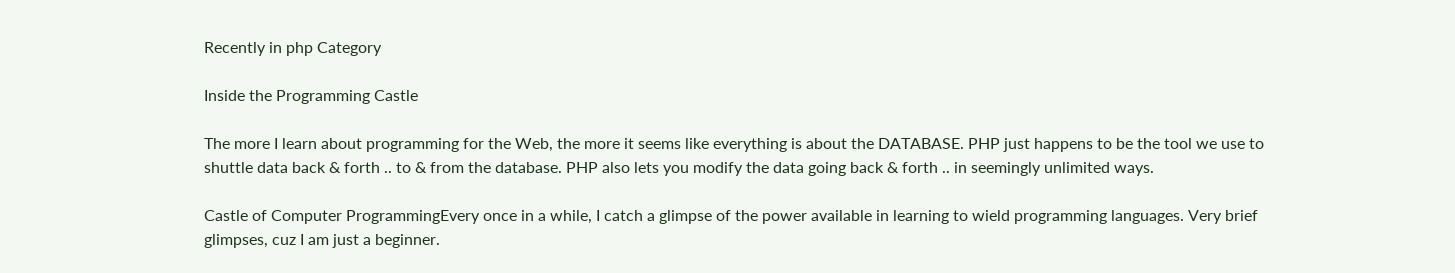Recently in php Category

Inside the Programming Castle

The more I learn about programming for the Web, the more it seems like everything is about the DATABASE. PHP just happens to be the tool we use to shuttle data back & forth .. to & from the database. PHP also lets you modify the data going back & forth .. in seemingly unlimited ways.

Castle of Computer ProgrammingEvery once in a while, I catch a glimpse of the power available in learning to wield programming languages. Very brief glimpses, cuz I am just a beginner.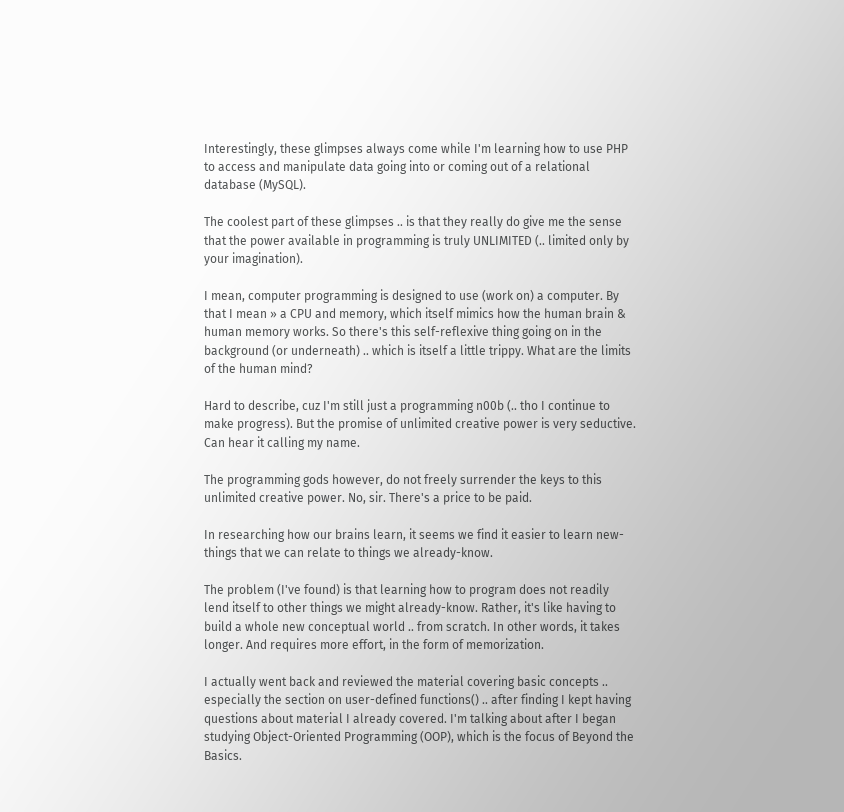Interestingly, these glimpses always come while I'm learning how to use PHP to access and manipulate data going into or coming out of a relational database (MySQL).

The coolest part of these glimpses .. is that they really do give me the sense that the power available in programming is truly UNLIMITED (.. limited only by your imagination).

I mean, computer programming is designed to use (work on) a computer. By that I mean » a CPU and memory, which itself mimics how the human brain & human memory works. So there's this self-reflexive thing going on in the background (or underneath) .. which is itself a little trippy. What are the limits of the human mind?

Hard to describe, cuz I'm still just a programming n00b (.. tho I continue to make progress). But the promise of unlimited creative power is very seductive. Can hear it calling my name.

The programming gods however, do not freely surrender the keys to this unlimited creative power. No, sir. There's a price to be paid.

In researching how our brains learn, it seems we find it easier to learn new-things that we can relate to things we already-know.

The problem (I've found) is that learning how to program does not readily lend itself to other things we might already-know. Rather, it's like having to build a whole new conceptual world .. from scratch. In other words, it takes longer. And requires more effort, in the form of memorization.

I actually went back and reviewed the material covering basic concepts .. especially the section on user-defined functions() .. after finding I kept having questions about material I already covered. I'm talking about after I began studying Object-Oriented Programming (OOP), which is the focus of Beyond the Basics.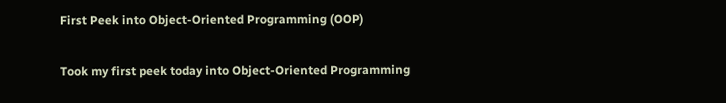First Peek into Object-Oriented Programming (OOP)

Took my first peek today into Object-Oriented Programming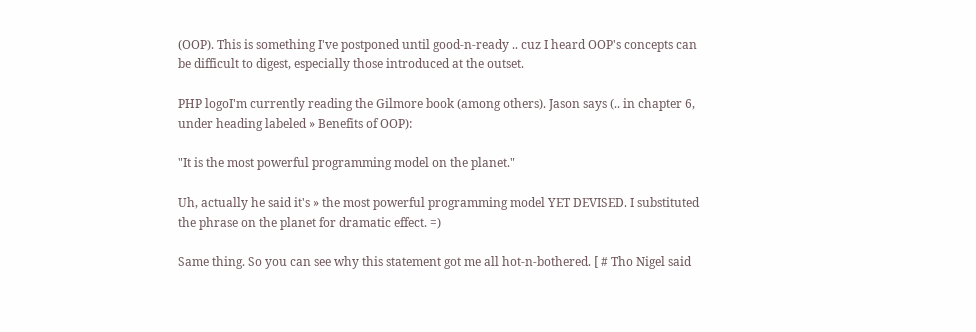(OOP). This is something I've postponed until good-n-ready .. cuz I heard OOP's concepts can be difficult to digest, especially those introduced at the outset.

PHP logoI'm currently reading the Gilmore book (among others). Jason says (.. in chapter 6, under heading labeled » Benefits of OOP):

"It is the most powerful programming model on the planet."

Uh, actually he said it's » the most powerful programming model YET DEVISED. I substituted the phrase on the planet for dramatic effect. =)

Same thing. So you can see why this statement got me all hot-n-bothered. [ # Tho Nigel said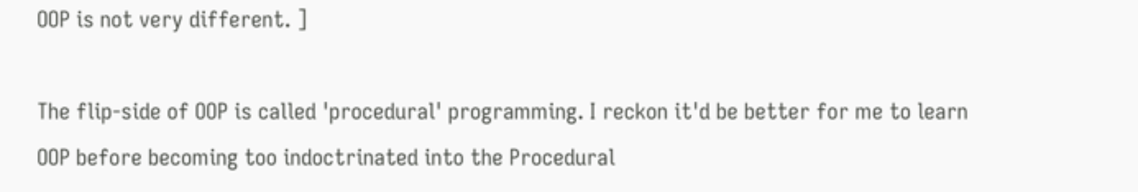OOP is not very different. ]

The flip-side of OOP is called 'procedural' programming. I reckon it'd be better for me to learn OOP before becoming too indoctrinated into the Procedural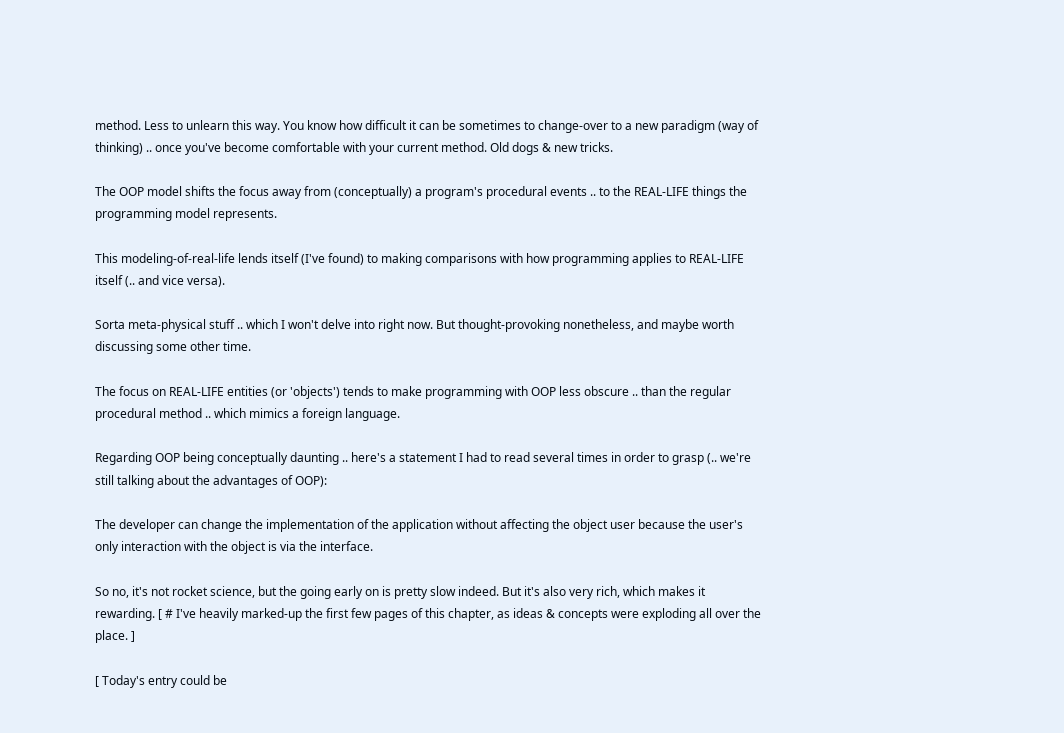method. Less to unlearn this way. You know how difficult it can be sometimes to change-over to a new paradigm (way of thinking) .. once you've become comfortable with your current method. Old dogs & new tricks.

The OOP model shifts the focus away from (conceptually) a program's procedural events .. to the REAL-LIFE things the programming model represents.

This modeling-of-real-life lends itself (I've found) to making comparisons with how programming applies to REAL-LIFE itself (.. and vice versa).

Sorta meta-physical stuff .. which I won't delve into right now. But thought-provoking nonetheless, and maybe worth discussing some other time.

The focus on REAL-LIFE entities (or 'objects') tends to make programming with OOP less obscure .. than the regular procedural method .. which mimics a foreign language.

Regarding OOP being conceptually daunting .. here's a statement I had to read several times in order to grasp (.. we're still talking about the advantages of OOP):

The developer can change the implementation of the application without affecting the object user because the user's only interaction with the object is via the interface.

So no, it's not rocket science, but the going early on is pretty slow indeed. But it's also very rich, which makes it rewarding. [ # I've heavily marked-up the first few pages of this chapter, as ideas & concepts were exploding all over the place. ]

[ Today's entry could be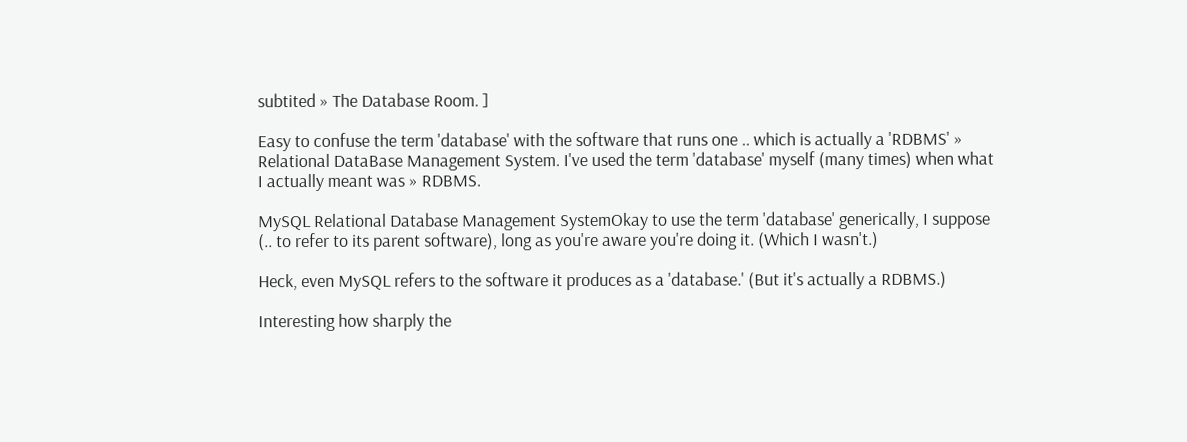subtited » The Database Room. ]

Easy to confuse the term 'database' with the software that runs one .. which is actually a 'RDBMS' » Relational DataBase Management System. I've used the term 'database' myself (many times) when what I actually meant was » RDBMS.

MySQL Relational Database Management SystemOkay to use the term 'database' generically, I suppose (.. to refer to its parent software), long as you're aware you're doing it. (Which I wasn't.)

Heck, even MySQL refers to the software it produces as a 'database.' (But it's actually a RDBMS.)

Interesting how sharply the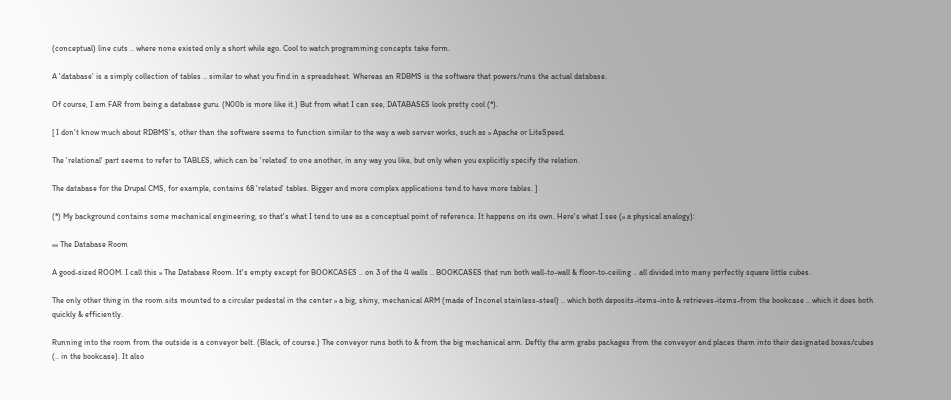(conceptual) line cuts .. where none existed only a short while ago. Cool to watch programming concepts take form.

A 'database' is a simply collection of tables .. similar to what you find in a spreadsheet. Whereas an RDBMS is the software that powers/runs the actual database.

Of course, I am FAR from being a database guru. (N00b is more like it.) But from what I can see, DATABASES look pretty cool (*).

[ I don't know much about RDBMS's, other than the software seems to function similar to the way a web server works, such as » Apache or LiteSpeed.

The 'relational' part seems to refer to TABLES, which can be 'related' to one another, in any way you like, but only when you explicitly specify the relation.

The database for the Drupal CMS, for example, contains 68 'related' tables. Bigger and more complex applications tend to have more tables. ]

(*) My background contains some mechanical engineering, so that's what I tend to use as a conceptual point of reference. It happens on its own. Here's what I see (» a physical analogy):

»» The Database Room

A good-sized ROOM. I call this » The Database Room. It's empty except for BOOKCASES .. on 3 of the 4 walls .. BOOKCASES that run both wall-to-wall & floor-to-ceiling .. all divided into many perfectly square little cubes.

The only other thing in the room sits mounted to a circular pedestal in the center » a big, shiny, mechanical ARM (made of Inconel stainless-steel) .. which both deposits-items-into & retrieves-items-from the bookcase .. which it does both quickly & efficiently.

Running into the room from the outside is a conveyor belt. (Black, of course.) The conveyor runs both to & from the big mechanical arm. Deftly the arm grabs packages from the conveyor and places them into their designated boxes/cubes (.. in the bookcase). It also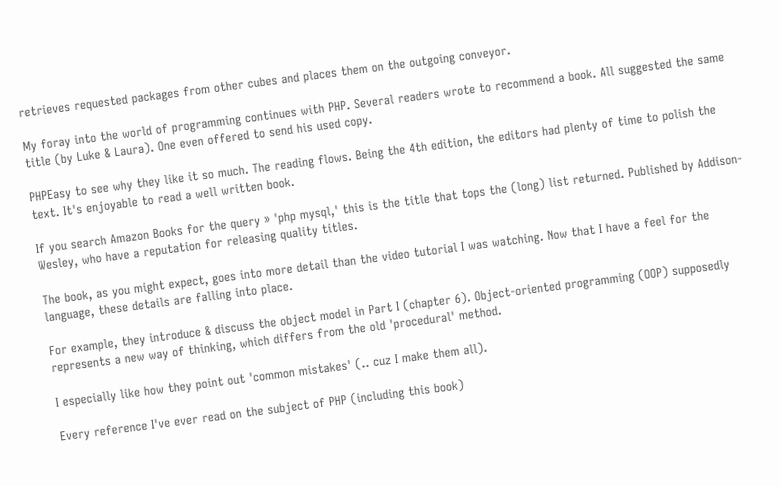retrieves requested packages from other cubes and places them on the outgoing conveyor.

My foray into the world of programming continues with PHP. Several readers wrote to recommend a book. All suggested the same title (by Luke & Laura). One even offered to send his used copy.

PHPEasy to see why they like it so much. The reading flows. Being the 4th edition, the editors had plenty of time to polish the text. It's enjoyable to read a well written book.

If you search Amazon Books for the query » 'php mysql,' this is the title that tops the (long) list returned. Published by Addison-Wesley, who have a reputation for releasing quality titles.

The book, as you might expect, goes into more detail than the video tutorial I was watching. Now that I have a feel for the language, these details are falling into place.

For example, they introduce & discuss the object model in Part I (chapter 6). Object-oriented programming (OOP) supposedly represents a new way of thinking, which differs from the old 'procedural' method.

I especially like how they point out 'common mistakes' (.. cuz I make them all).

Every reference I've ever read on the subject of PHP (including this book)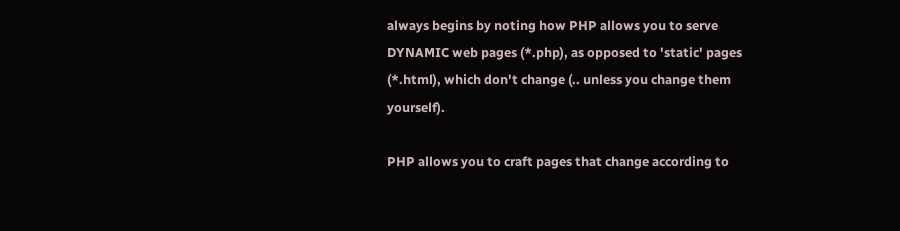always begins by noting how PHP allows you to serve DYNAMIC web pages (*.php), as opposed to 'static' pages (*.html), which don't change (.. unless you change them yourself).

PHP allows you to craft pages that change according to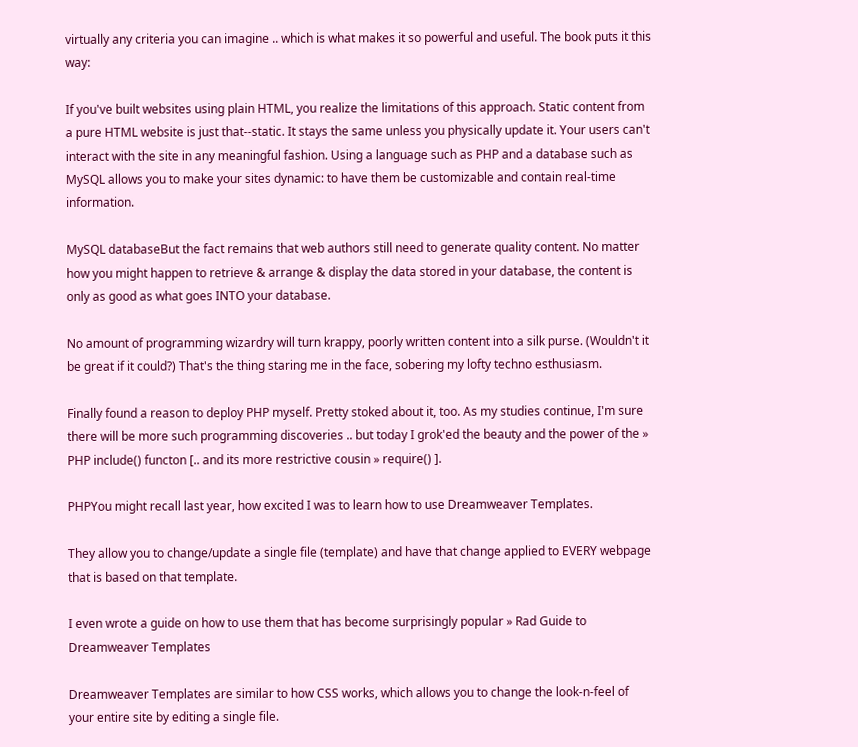virtually any criteria you can imagine .. which is what makes it so powerful and useful. The book puts it this way:

If you've built websites using plain HTML, you realize the limitations of this approach. Static content from a pure HTML website is just that--static. It stays the same unless you physically update it. Your users can't interact with the site in any meaningful fashion. Using a language such as PHP and a database such as MySQL allows you to make your sites dynamic: to have them be customizable and contain real-time information.

MySQL databaseBut the fact remains that web authors still need to generate quality content. No matter how you might happen to retrieve & arrange & display the data stored in your database, the content is only as good as what goes INTO your database.

No amount of programming wizardry will turn krappy, poorly written content into a silk purse. (Wouldn't it be great if it could?) That's the thing staring me in the face, sobering my lofty techno esthusiasm.

Finally found a reason to deploy PHP myself. Pretty stoked about it, too. As my studies continue, I'm sure there will be more such programming discoveries .. but today I grok'ed the beauty and the power of the » PHP include() functon [.. and its more restrictive cousin » require() ].

PHPYou might recall last year, how excited I was to learn how to use Dreamweaver Templates.

They allow you to change/update a single file (template) and have that change applied to EVERY webpage that is based on that template.

I even wrote a guide on how to use them that has become surprisingly popular » Rad Guide to Dreamweaver Templates

Dreamweaver Templates are similar to how CSS works, which allows you to change the look-n-feel of your entire site by editing a single file.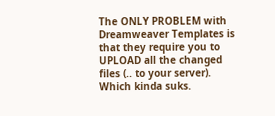The ONLY PROBLEM with Dreamweaver Templates is that they require you to UPLOAD all the changed files (.. to your server). Which kinda suks.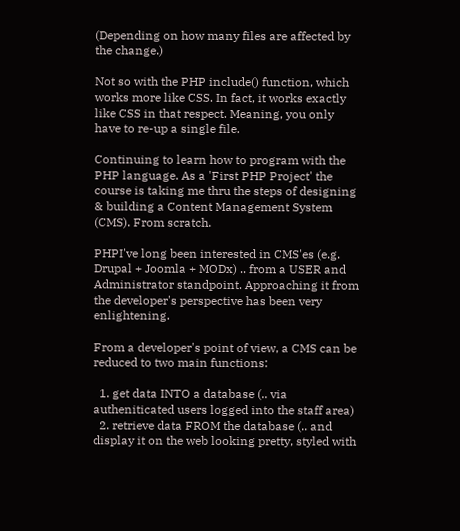(Depending on how many files are affected by the change.)

Not so with the PHP include() function, which works more like CSS. In fact, it works exactly like CSS in that respect. Meaning, you only have to re-up a single file.

Continuing to learn how to program with the PHP language. As a 'First PHP Project' the course is taking me thru the steps of designing & building a Content Management System (CMS). From scratch.

PHPI've long been interested in CMS'es (e.g. Drupal + Joomla + MODx) .. from a USER and Administrator standpoint. Approaching it from the developer's perspective has been very enlightening.

From a developer's point of view, a CMS can be reduced to two main functions:

  1. get data INTO a database (.. via autheniticated users logged into the staff area)
  2. retrieve data FROM the database (.. and display it on the web looking pretty, styled with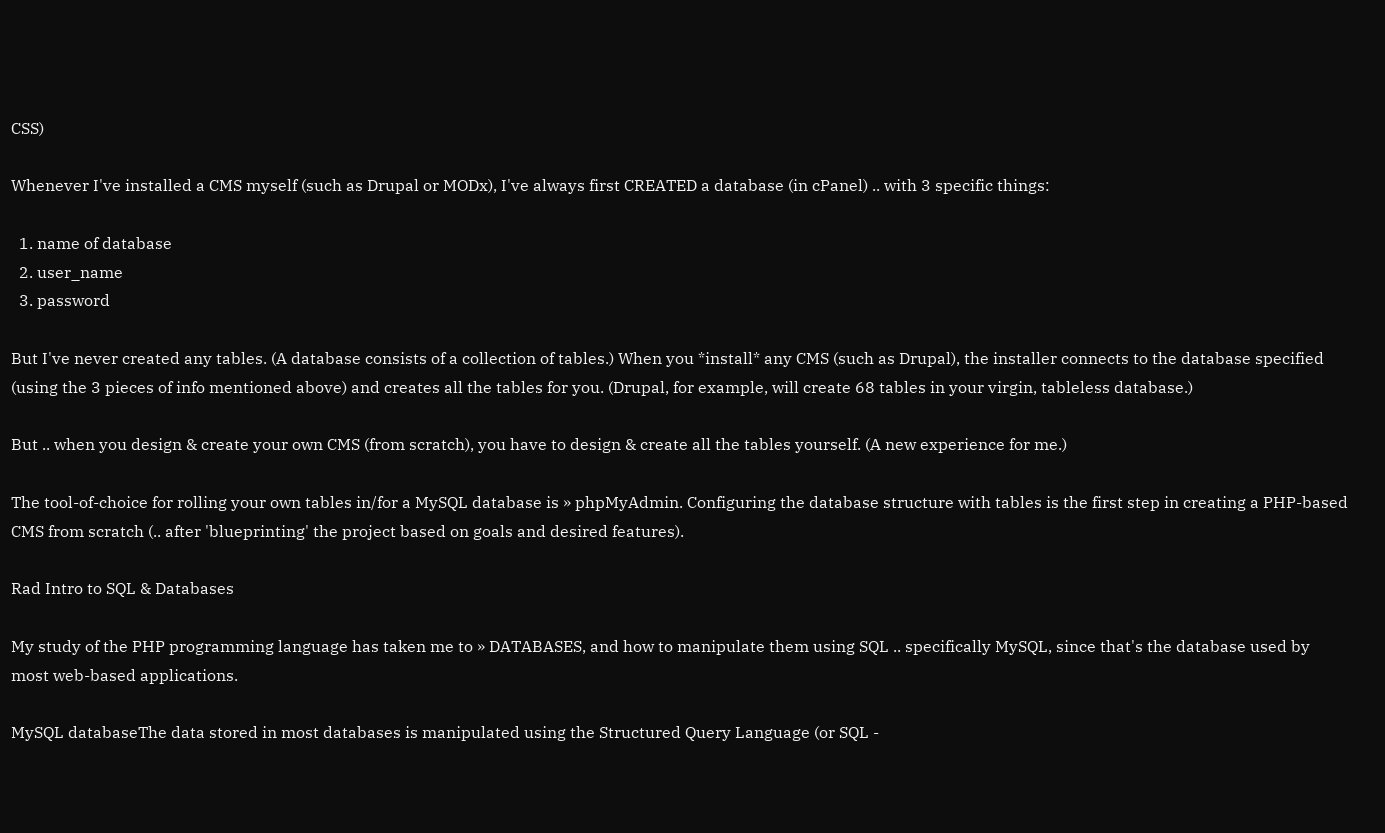CSS)

Whenever I've installed a CMS myself (such as Drupal or MODx), I've always first CREATED a database (in cPanel) .. with 3 specific things:

  1. name of database
  2. user_name
  3. password

But I've never created any tables. (A database consists of a collection of tables.) When you *install* any CMS (such as Drupal), the installer connects to the database specified (using the 3 pieces of info mentioned above) and creates all the tables for you. (Drupal, for example, will create 68 tables in your virgin, tableless database.)

But .. when you design & create your own CMS (from scratch), you have to design & create all the tables yourself. (A new experience for me.)

The tool-of-choice for rolling your own tables in/for a MySQL database is » phpMyAdmin. Configuring the database structure with tables is the first step in creating a PHP-based CMS from scratch (.. after 'blueprinting' the project based on goals and desired features).

Rad Intro to SQL & Databases

My study of the PHP programming language has taken me to » DATABASES, and how to manipulate them using SQL .. specifically MySQL, since that's the database used by most web-based applications.

MySQL databaseThe data stored in most databases is manipulated using the Structured Query Language (or SQL -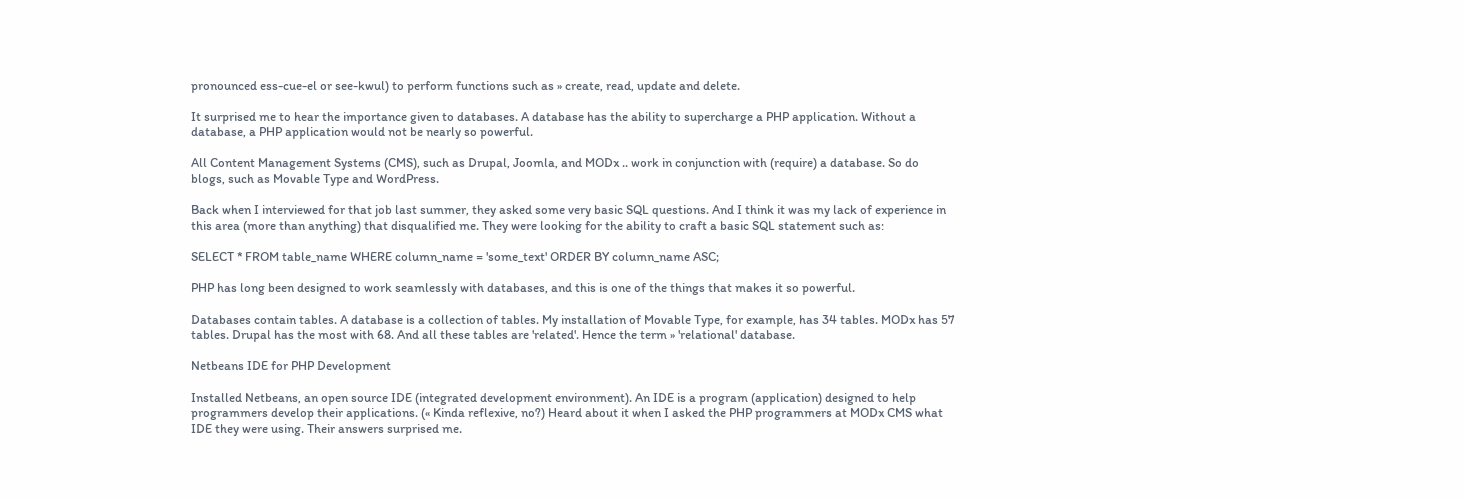pronounced ess-cue-el or see-kwul) to perform functions such as » create, read, update and delete.

It surprised me to hear the importance given to databases. A database has the ability to supercharge a PHP application. Without a database, a PHP application would not be nearly so powerful.

All Content Management Systems (CMS), such as Drupal, Joomla, and MODx .. work in conjunction with (require) a database. So do blogs, such as Movable Type and WordPress.

Back when I interviewed for that job last summer, they asked some very basic SQL questions. And I think it was my lack of experience in this area (more than anything) that disqualified me. They were looking for the ability to craft a basic SQL statement such as:

SELECT * FROM table_name WHERE column_name = 'some_text' ORDER BY column_name ASC;

PHP has long been designed to work seamlessly with databases, and this is one of the things that makes it so powerful.

Databases contain tables. A database is a collection of tables. My installation of Movable Type, for example, has 34 tables. MODx has 57 tables. Drupal has the most with 68. And all these tables are 'related'. Hence the term » 'relational' database.

Netbeans IDE for PHP Development

Installed Netbeans, an open source IDE (integrated development environment). An IDE is a program (application) designed to help programmers develop their applications. (« Kinda reflexive, no?) Heard about it when I asked the PHP programmers at MODx CMS what IDE they were using. Their answers surprised me.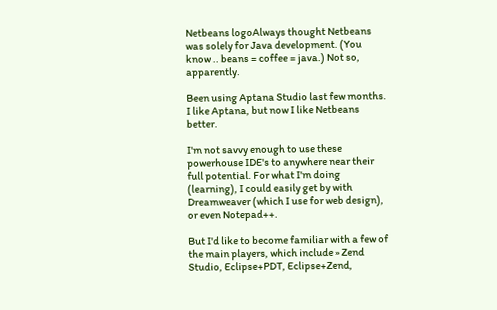Netbeans logoAlways thought Netbeans was solely for Java development. (You know .. beans = coffee = java.) Not so, apparently.

Been using Aptana Studio last few months. I like Aptana, but now I like Netbeans better.

I'm not savvy enough to use these powerhouse IDE's to anywhere near their full potential. For what I'm doing (learning), I could easily get by with Dreamweaver (which I use for web design), or even Notepad++.

But I'd like to become familiar with a few of the main players, which include » Zend Studio, Eclipse+PDT, Eclipse+Zend,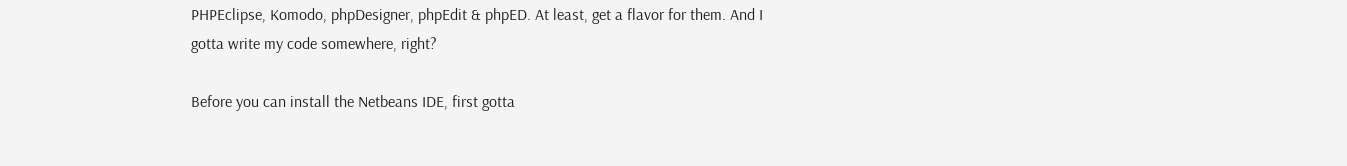PHPEclipse, Komodo, phpDesigner, phpEdit & phpED. At least, get a flavor for them. And I gotta write my code somewhere, right?

Before you can install the Netbeans IDE, first gotta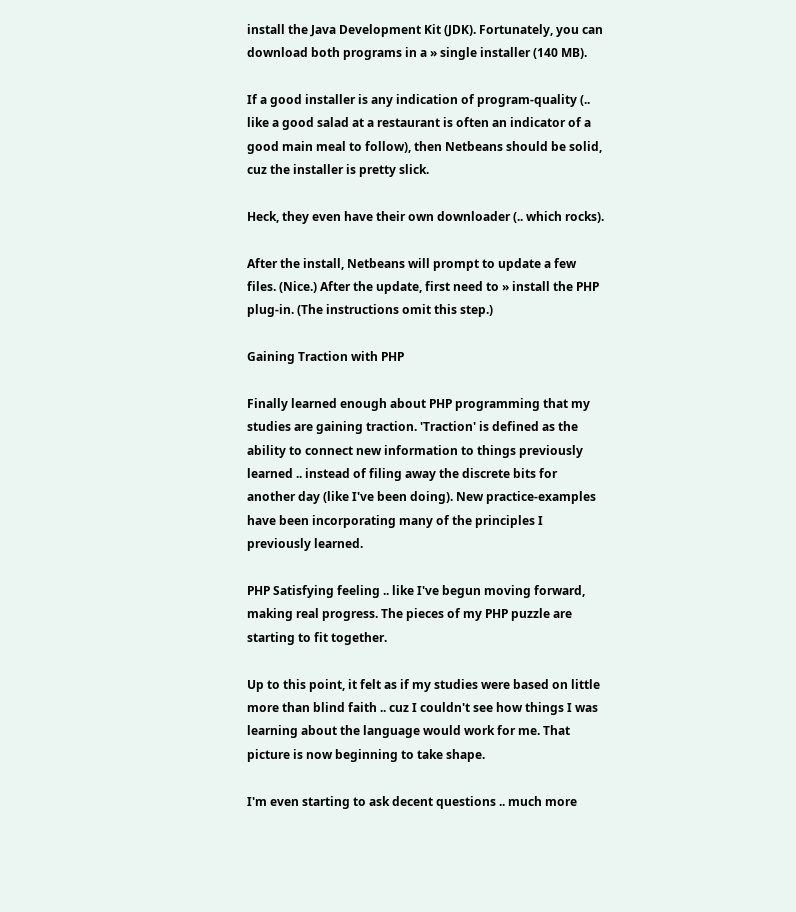install the Java Development Kit (JDK). Fortunately, you can download both programs in a » single installer (140 MB).

If a good installer is any indication of program-quality (.. like a good salad at a restaurant is often an indicator of a good main meal to follow), then Netbeans should be solid, cuz the installer is pretty slick.

Heck, they even have their own downloader (.. which rocks).

After the install, Netbeans will prompt to update a few files. (Nice.) After the update, first need to » install the PHP plug-in. (The instructions omit this step.)

Gaining Traction with PHP

Finally learned enough about PHP programming that my studies are gaining traction. 'Traction' is defined as the ability to connect new information to things previously learned .. instead of filing away the discrete bits for another day (like I've been doing). New practice-examples have been incorporating many of the principles I previously learned.

PHP Satisfying feeling .. like I've begun moving forward, making real progress. The pieces of my PHP puzzle are starting to fit together.

Up to this point, it felt as if my studies were based on little more than blind faith .. cuz I couldn't see how things I was learning about the language would work for me. That picture is now beginning to take shape.

I'm even starting to ask decent questions .. much more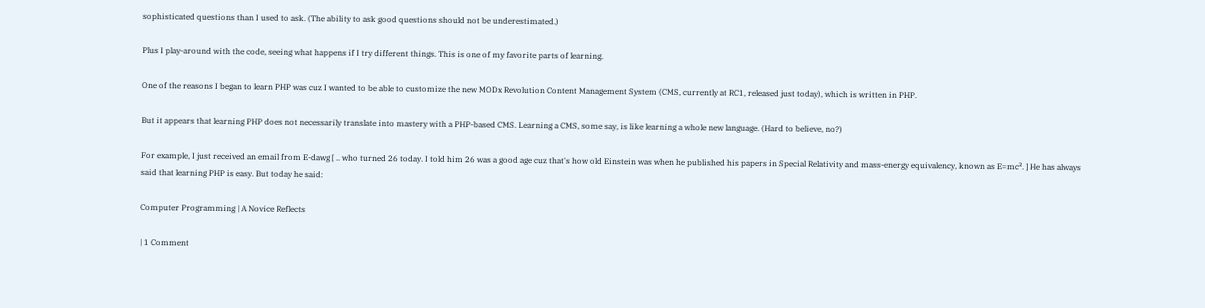sophisticated questions than I used to ask. (The ability to ask good questions should not be underestimated.)

Plus I play-around with the code, seeing what happens if I try different things. This is one of my favorite parts of learning.

One of the reasons I began to learn PHP was cuz I wanted to be able to customize the new MODx Revolution Content Management System (CMS, currently at RC1, released just today), which is written in PHP.

But it appears that learning PHP does not necessarily translate into mastery with a PHP-based CMS. Learning a CMS, some say, is like learning a whole new language. (Hard to believe, no?)

For example, I just received an email from E-dawg [ .. who turned 26 today. I told him 26 was a good age cuz that's how old Einstein was when he published his papers in Special Relativity and mass-energy equivalency, known as E=mc². ] He has always said that learning PHP is easy. But today he said:

Computer Programming | A Novice Reflects

| 1 Comment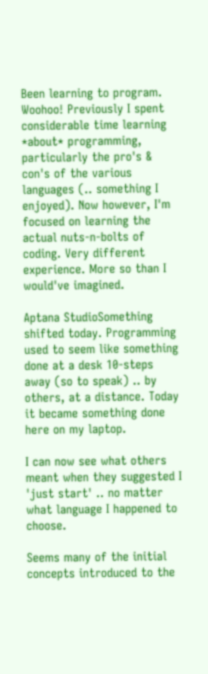Been learning to program. Woohoo! Previously I spent considerable time learning *about* programming, particularly the pro's & con's of the various languages (.. something I enjoyed). Now however, I'm focused on learning the actual nuts-n-bolts of coding. Very different experience. More so than I would've imagined.

Aptana StudioSomething shifted today. Programming used to seem like something done at a desk 10-steps away (so to speak) .. by others, at a distance. Today it became something done here on my laptop.

I can now see what others meant when they suggested I 'just start' .. no matter what language I happened to choose.

Seems many of the initial concepts introduced to the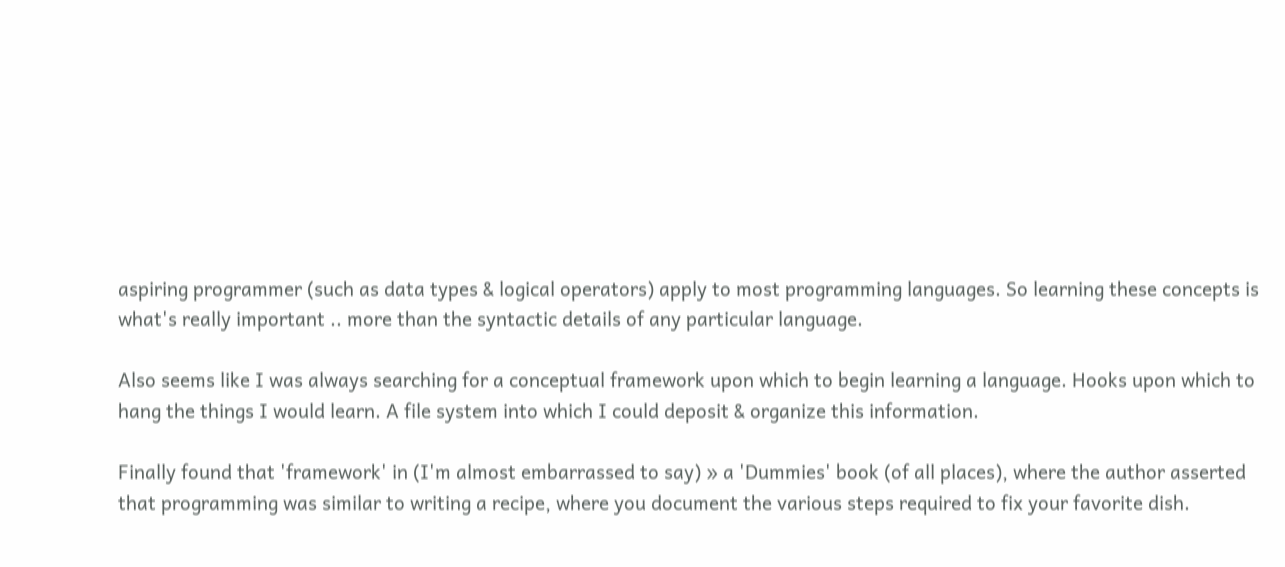aspiring programmer (such as data types & logical operators) apply to most programming languages. So learning these concepts is what's really important .. more than the syntactic details of any particular language.

Also seems like I was always searching for a conceptual framework upon which to begin learning a language. Hooks upon which to hang the things I would learn. A file system into which I could deposit & organize this information.

Finally found that 'framework' in (I'm almost embarrassed to say) » a 'Dummies' book (of all places), where the author asserted that programming was similar to writing a recipe, where you document the various steps required to fix your favorite dish.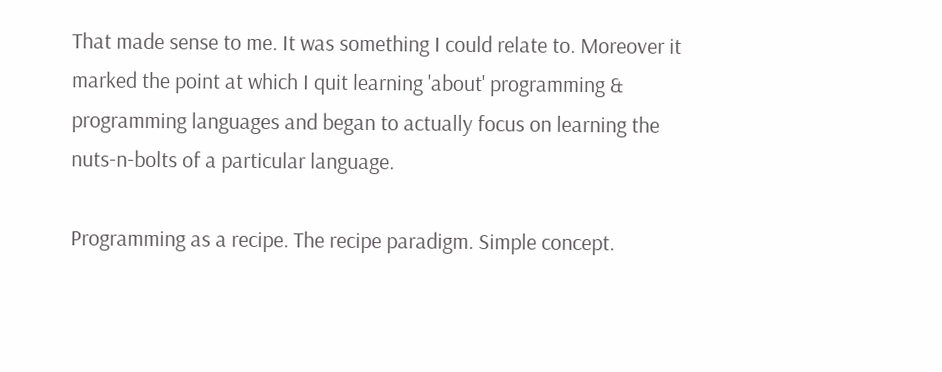That made sense to me. It was something I could relate to. Moreover it marked the point at which I quit learning 'about' programming & programming languages and began to actually focus on learning the nuts-n-bolts of a particular language.

Programming as a recipe. The recipe paradigm. Simple concept.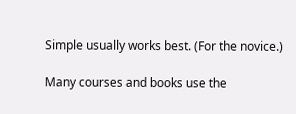Simple usually works best. (For the novice.)

Many courses and books use the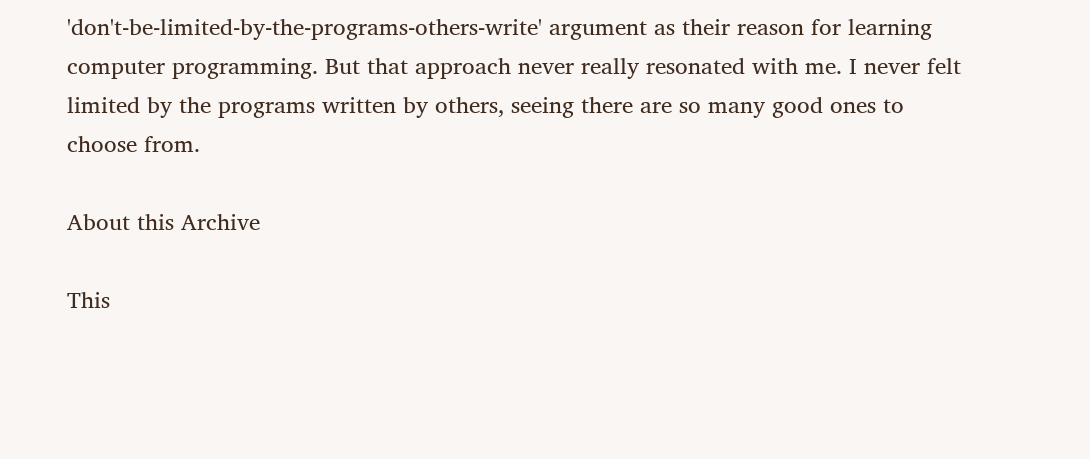'don't-be-limited-by-the-programs-others-write' argument as their reason for learning computer programming. But that approach never really resonated with me. I never felt limited by the programs written by others, seeing there are so many good ones to choose from.

About this Archive

This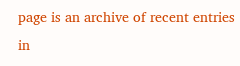page is an archive of recent entries in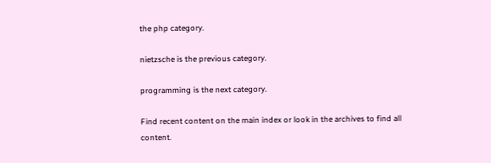the php category.

nietzsche is the previous category.

programming is the next category.

Find recent content on the main index or look in the archives to find all content.